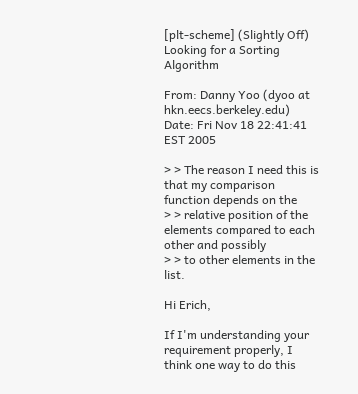[plt-scheme] (Slightly Off) Looking for a Sorting Algorithm

From: Danny Yoo (dyoo at hkn.eecs.berkeley.edu)
Date: Fri Nov 18 22:41:41 EST 2005

> > The reason I need this is that my comparison function depends on the
> > relative position of the elements compared to each other and possibly
> > to other elements in the list.

Hi Erich,

If I'm understanding your requirement properly, I think one way to do this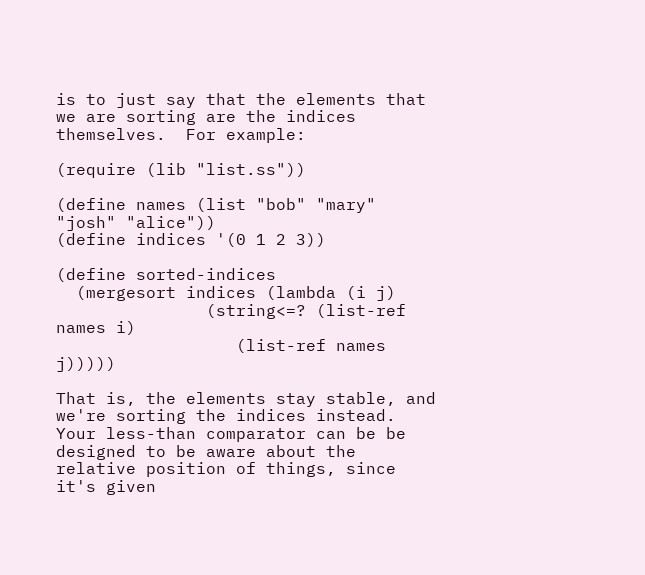is to just say that the elements that we are sorting are the indices
themselves.  For example:

(require (lib "list.ss"))

(define names (list "bob" "mary" "josh" "alice"))
(define indices '(0 1 2 3))

(define sorted-indices
  (mergesort indices (lambda (i j)
               (string<=? (list-ref names i)
                  (list-ref names j)))))

That is, the elements stay stable, and we're sorting the indices instead.
Your less-than comparator can be be designed to be aware about the
relative position of things, since it's given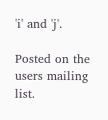'i' and 'j'.

Posted on the users mailing list.